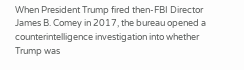When President Trump fired then-FBI Director James B. Comey in 2017, the bureau opened a counterintelligence investigation into whether Trump was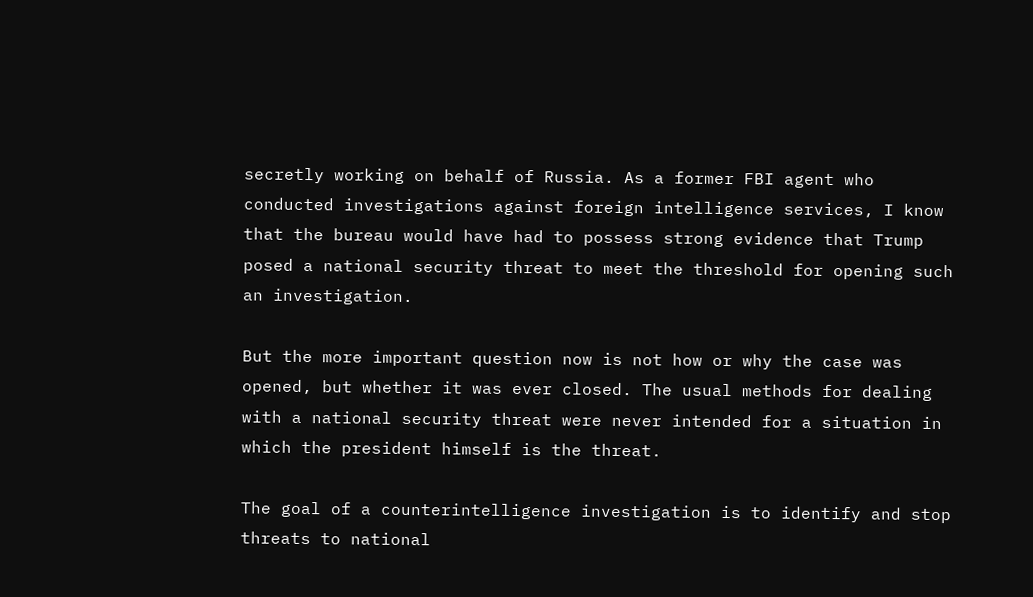secretly working on behalf of Russia. As a former FBI agent who conducted investigations against foreign intelligence services, I know that the bureau would have had to possess strong evidence that Trump posed a national security threat to meet the threshold for opening such an investigation.

But the more important question now is not how or why the case was opened, but whether it was ever closed. The usual methods for dealing with a national security threat were never intended for a situation in which the president himself is the threat.

The goal of a counterintelligence investigation is to identify and stop threats to national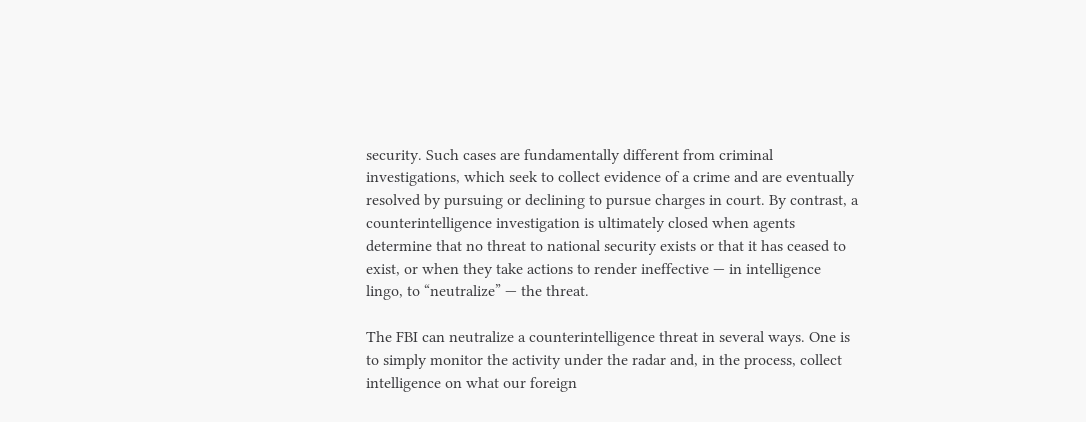security. Such cases are fundamentally different from criminal investigations, which seek to collect evidence of a crime and are eventually resolved by pursuing or declining to pursue charges in court. By contrast, a counterintelligence investigation is ultimately closed when agents determine that no threat to national security exists or that it has ceased to exist, or when they take actions to render ineffective — in intelligence lingo, to “neutralize” — the threat.

The FBI can neutralize a counterintelligence threat in several ways. One is to simply monitor the activity under the radar and, in the process, collect intelligence on what our foreign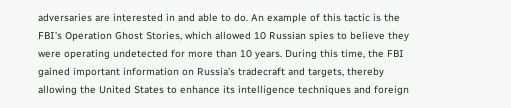adversaries are interested in and able to do. An example of this tactic is the FBI’s Operation Ghost Stories, which allowed 10 Russian spies to believe they were operating undetected for more than 10 years. During this time, the FBI gained important information on Russia’s tradecraft and targets, thereby allowing the United States to enhance its intelligence techniques and foreign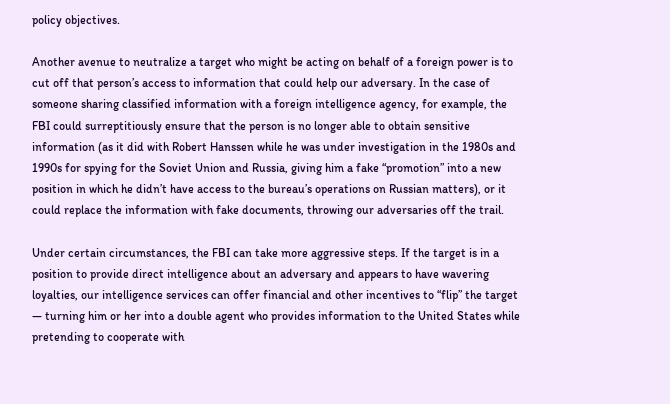policy objectives.

Another avenue to neutralize a target who might be acting on behalf of a foreign power is to cut off that person’s access to information that could help our adversary. In the case of someone sharing classified information with a foreign intelligence agency, for example, the FBI could surreptitiously ensure that the person is no longer able to obtain sensitive information (as it did with Robert Hanssen while he was under investigation in the 1980s and 1990s for spying for the Soviet Union and Russia, giving him a fake “promotion” into a new position in which he didn’t have access to the bureau’s operations on Russian matters), or it could replace the information with fake documents, throwing our adversaries off the trail.

Under certain circumstances, the FBI can take more aggressive steps. If the target is in a position to provide direct intelligence about an adversary and appears to have wavering loyalties, our intelligence services can offer financial and other incentives to “flip” the target — turning him or her into a double agent who provides information to the United States while pretending to cooperate with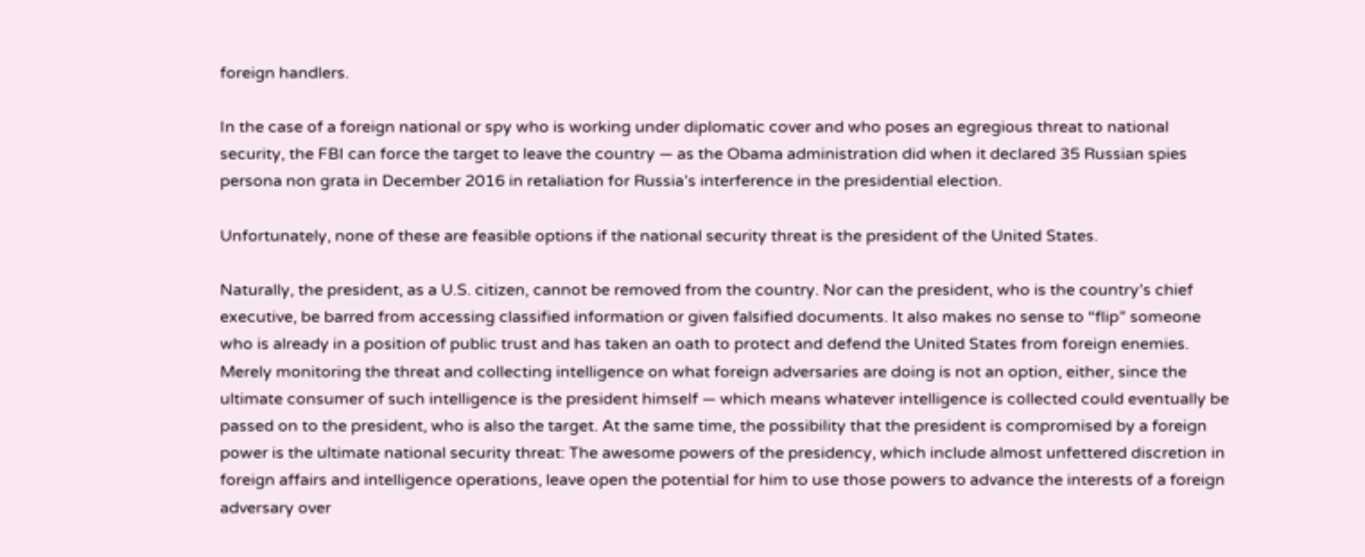foreign handlers.

In the case of a foreign national or spy who is working under diplomatic cover and who poses an egregious threat to national security, the FBI can force the target to leave the country — as the Obama administration did when it declared 35 Russian spies persona non grata in December 2016 in retaliation for Russia’s interference in the presidential election.

Unfortunately, none of these are feasible options if the national security threat is the president of the United States.

Naturally, the president, as a U.S. citizen, cannot be removed from the country. Nor can the president, who is the country’s chief executive, be barred from accessing classified information or given falsified documents. It also makes no sense to “flip” someone who is already in a position of public trust and has taken an oath to protect and defend the United States from foreign enemies. Merely monitoring the threat and collecting intelligence on what foreign adversaries are doing is not an option, either, since the ultimate consumer of such intelligence is the president himself — which means whatever intelligence is collected could eventually be passed on to the president, who is also the target. At the same time, the possibility that the president is compromised by a foreign power is the ultimate national security threat: The awesome powers of the presidency, which include almost unfettered discretion in foreign affairs and intelligence operations, leave open the potential for him to use those powers to advance the interests of a foreign adversary over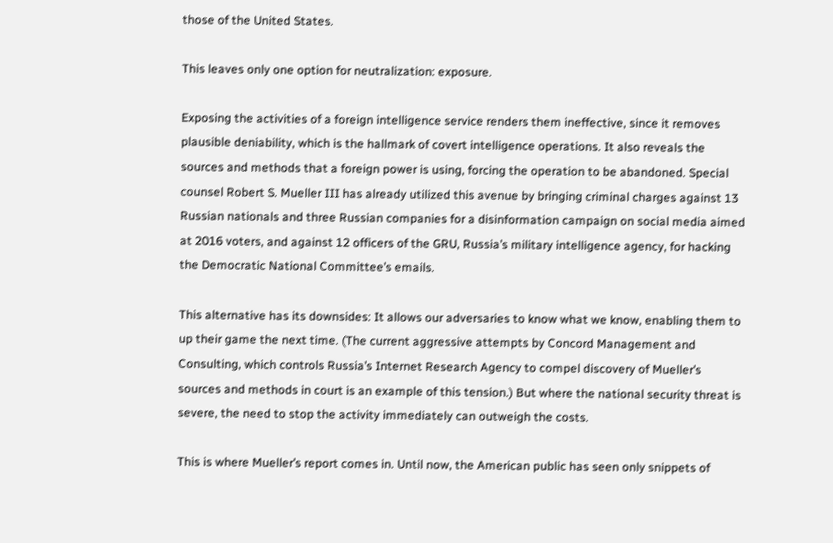those of the United States.

This leaves only one option for neutralization: exposure.

Exposing the activities of a foreign intelligence service renders them ineffective, since it removes plausible deniability, which is the hallmark of covert intelligence operations. It also reveals the sources and methods that a foreign power is using, forcing the operation to be abandoned. Special counsel Robert S. Mueller III has already utilized this avenue by bringing criminal charges against 13 Russian nationals and three Russian companies for a disinformation campaign on social media aimed at 2016 voters, and against 12 officers of the GRU, Russia’s military intelligence agency, for hacking the Democratic National Committee’s emails.

This alternative has its downsides: It allows our adversaries to know what we know, enabling them to up their game the next time. (The current aggressive attempts by Concord Management and Consulting, which controls Russia’s Internet Research Agency to compel discovery of Mueller’s sources and methods in court is an example of this tension.) But where the national security threat is severe, the need to stop the activity immediately can outweigh the costs.

This is where Mueller’s report comes in. Until now, the American public has seen only snippets of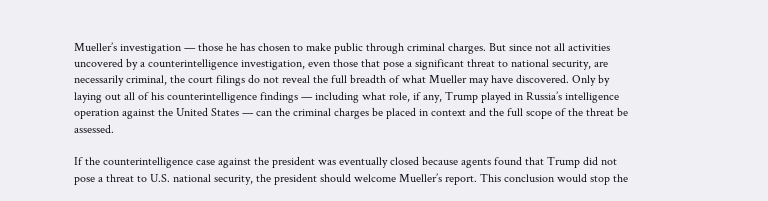Mueller’s investigation — those he has chosen to make public through criminal charges. But since not all activities uncovered by a counterintelligence investigation, even those that pose a significant threat to national security, are necessarily criminal, the court filings do not reveal the full breadth of what Mueller may have discovered. Only by laying out all of his counterintelligence findings — including what role, if any, Trump played in Russia’s intelligence operation against the United States — can the criminal charges be placed in context and the full scope of the threat be assessed.

If the counterintelligence case against the president was eventually closed because agents found that Trump did not pose a threat to U.S. national security, the president should welcome Mueller’s report. This conclusion would stop the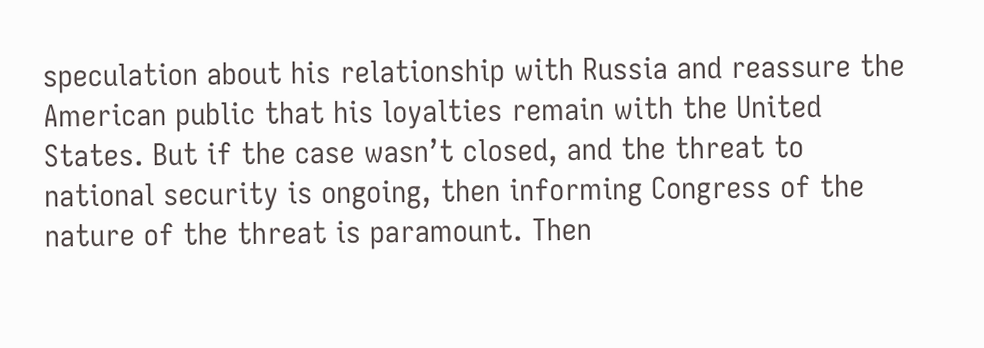speculation about his relationship with Russia and reassure the American public that his loyalties remain with the United States. But if the case wasn’t closed, and the threat to national security is ongoing, then informing Congress of the nature of the threat is paramount. Then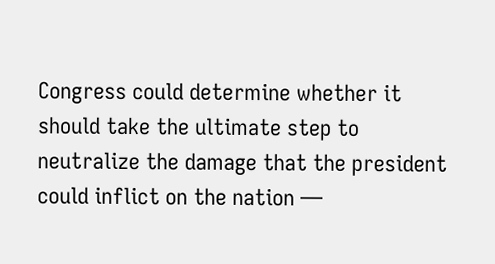Congress could determine whether it should take the ultimate step to neutralize the damage that the president could inflict on the nation —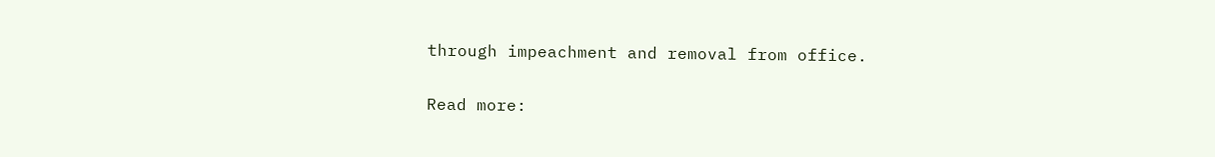through impeachment and removal from office.

Read more: